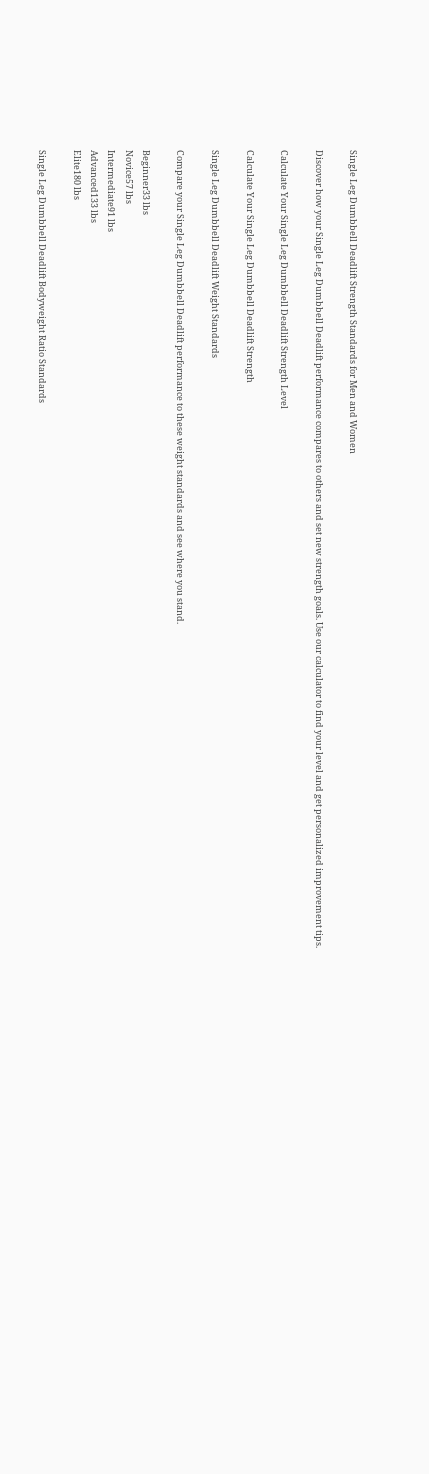Single Leg Dumbbell Deadlift Strength Standards for Men and Women

Discover how your Single Leg Dumbbell Deadlift performance compares to others and set new strength goals. Use our calculator to find your level and get personalized improvement tips.

Calculate Your Single Leg Dumbbell Deadlift Strength Level

Calculate Your Single Leg Dumbbell Deadlift Strength

Single Leg Dumbbell Deadlift Weight Standards

Compare your Single Leg Dumbbell Deadlift performance to these weight standards and see where you stand.

Beginner33 lbs
Novice57 lbs
Intermediate91 lbs
Advanced133 lbs
Elite180 lbs

Single Leg Dumbbell Deadlift Bodyweight Ratio Standards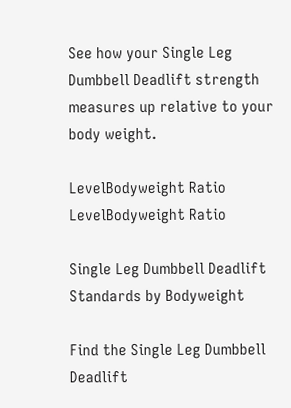See how your Single Leg Dumbbell Deadlift strength measures up relative to your body weight.

LevelBodyweight Ratio
LevelBodyweight Ratio

Single Leg Dumbbell Deadlift Standards by Bodyweight

Find the Single Leg Dumbbell Deadlift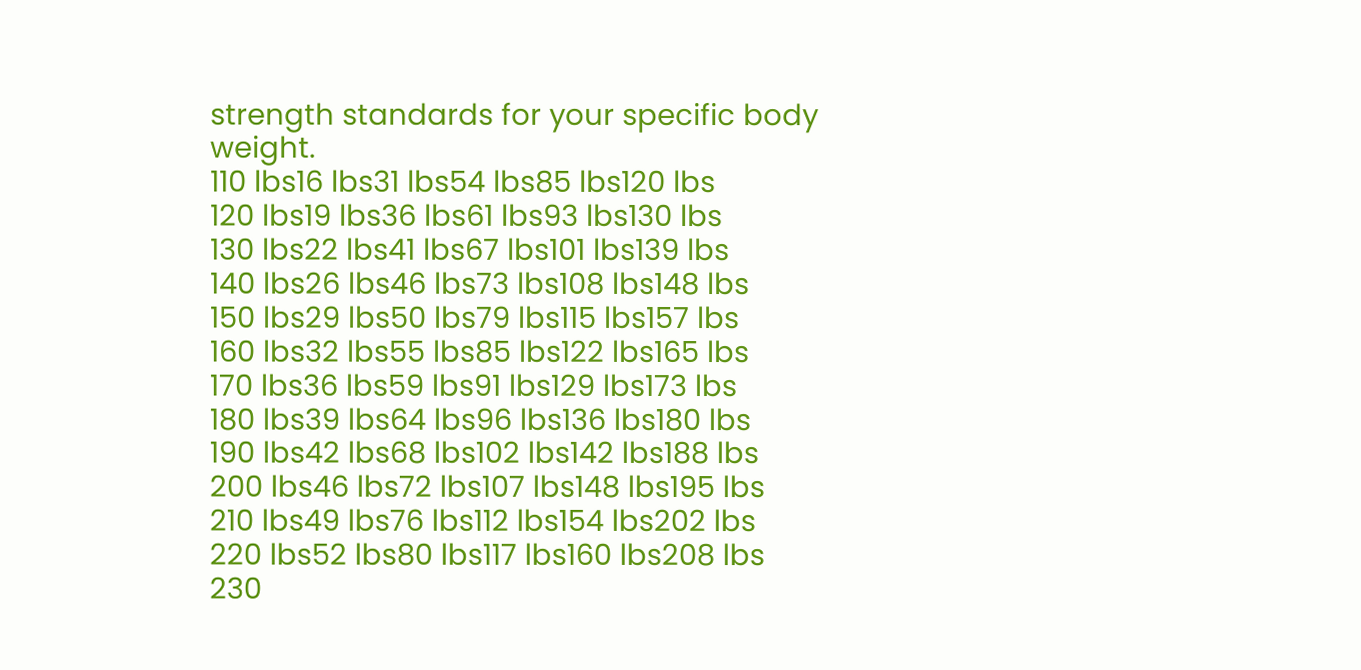strength standards for your specific body weight.
110 lbs16 lbs31 lbs54 lbs85 lbs120 lbs
120 lbs19 lbs36 lbs61 lbs93 lbs130 lbs
130 lbs22 lbs41 lbs67 lbs101 lbs139 lbs
140 lbs26 lbs46 lbs73 lbs108 lbs148 lbs
150 lbs29 lbs50 lbs79 lbs115 lbs157 lbs
160 lbs32 lbs55 lbs85 lbs122 lbs165 lbs
170 lbs36 lbs59 lbs91 lbs129 lbs173 lbs
180 lbs39 lbs64 lbs96 lbs136 lbs180 lbs
190 lbs42 lbs68 lbs102 lbs142 lbs188 lbs
200 lbs46 lbs72 lbs107 lbs148 lbs195 lbs
210 lbs49 lbs76 lbs112 lbs154 lbs202 lbs
220 lbs52 lbs80 lbs117 lbs160 lbs208 lbs
230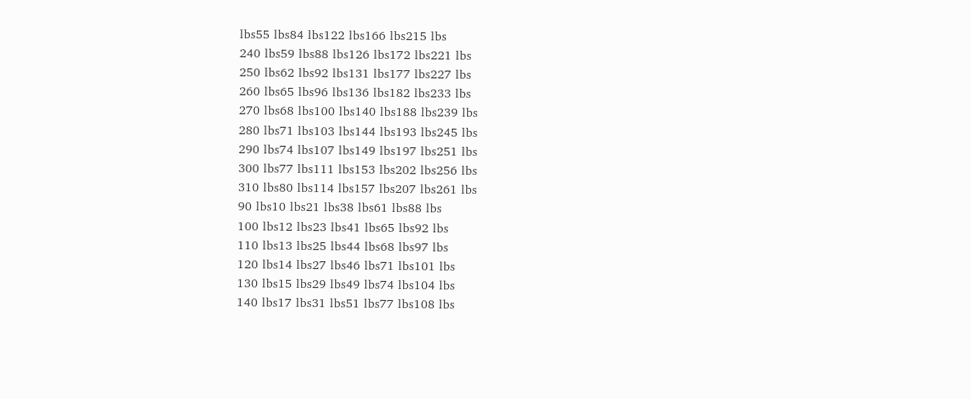lbs55 lbs84 lbs122 lbs166 lbs215 lbs
240 lbs59 lbs88 lbs126 lbs172 lbs221 lbs
250 lbs62 lbs92 lbs131 lbs177 lbs227 lbs
260 lbs65 lbs96 lbs136 lbs182 lbs233 lbs
270 lbs68 lbs100 lbs140 lbs188 lbs239 lbs
280 lbs71 lbs103 lbs144 lbs193 lbs245 lbs
290 lbs74 lbs107 lbs149 lbs197 lbs251 lbs
300 lbs77 lbs111 lbs153 lbs202 lbs256 lbs
310 lbs80 lbs114 lbs157 lbs207 lbs261 lbs
90 lbs10 lbs21 lbs38 lbs61 lbs88 lbs
100 lbs12 lbs23 lbs41 lbs65 lbs92 lbs
110 lbs13 lbs25 lbs44 lbs68 lbs97 lbs
120 lbs14 lbs27 lbs46 lbs71 lbs101 lbs
130 lbs15 lbs29 lbs49 lbs74 lbs104 lbs
140 lbs17 lbs31 lbs51 lbs77 lbs108 lbs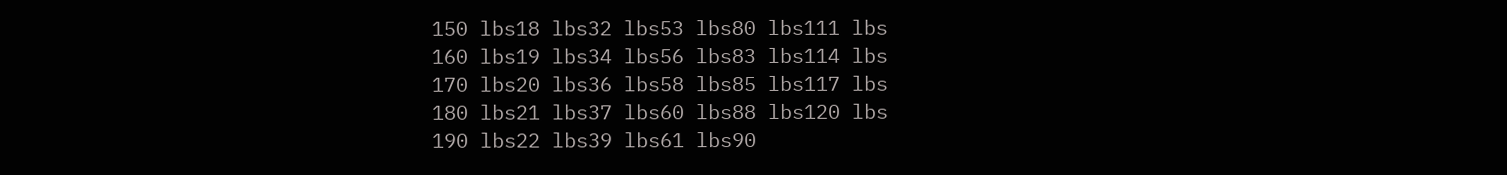150 lbs18 lbs32 lbs53 lbs80 lbs111 lbs
160 lbs19 lbs34 lbs56 lbs83 lbs114 lbs
170 lbs20 lbs36 lbs58 lbs85 lbs117 lbs
180 lbs21 lbs37 lbs60 lbs88 lbs120 lbs
190 lbs22 lbs39 lbs61 lbs90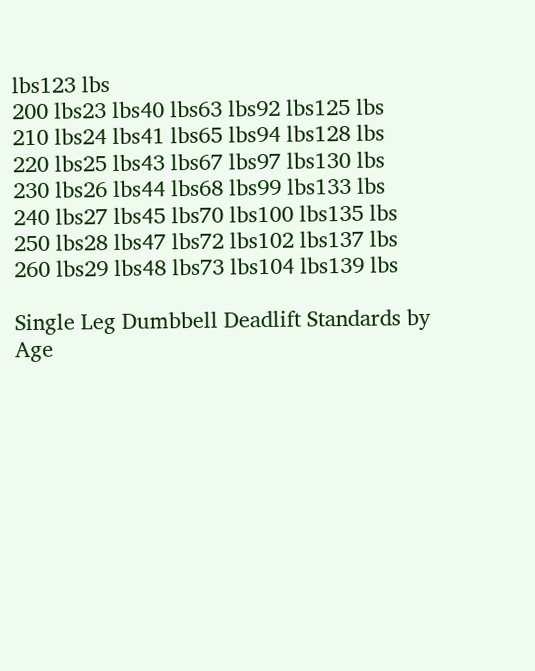lbs123 lbs
200 lbs23 lbs40 lbs63 lbs92 lbs125 lbs
210 lbs24 lbs41 lbs65 lbs94 lbs128 lbs
220 lbs25 lbs43 lbs67 lbs97 lbs130 lbs
230 lbs26 lbs44 lbs68 lbs99 lbs133 lbs
240 lbs27 lbs45 lbs70 lbs100 lbs135 lbs
250 lbs28 lbs47 lbs72 lbs102 lbs137 lbs
260 lbs29 lbs48 lbs73 lbs104 lbs139 lbs

Single Leg Dumbbell Deadlift Standards by Age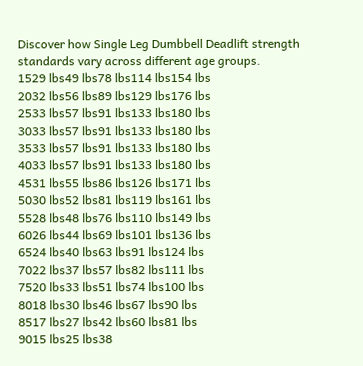Discover how Single Leg Dumbbell Deadlift strength standards vary across different age groups.
1529 lbs49 lbs78 lbs114 lbs154 lbs
2032 lbs56 lbs89 lbs129 lbs176 lbs
2533 lbs57 lbs91 lbs133 lbs180 lbs
3033 lbs57 lbs91 lbs133 lbs180 lbs
3533 lbs57 lbs91 lbs133 lbs180 lbs
4033 lbs57 lbs91 lbs133 lbs180 lbs
4531 lbs55 lbs86 lbs126 lbs171 lbs
5030 lbs52 lbs81 lbs119 lbs161 lbs
5528 lbs48 lbs76 lbs110 lbs149 lbs
6026 lbs44 lbs69 lbs101 lbs136 lbs
6524 lbs40 lbs63 lbs91 lbs124 lbs
7022 lbs37 lbs57 lbs82 lbs111 lbs
7520 lbs33 lbs51 lbs74 lbs100 lbs
8018 lbs30 lbs46 lbs67 lbs90 lbs
8517 lbs27 lbs42 lbs60 lbs81 lbs
9015 lbs25 lbs38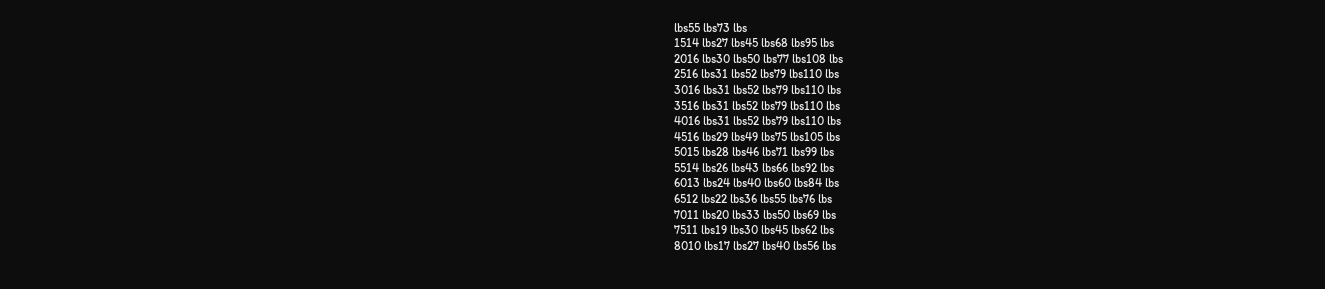lbs55 lbs73 lbs
1514 lbs27 lbs45 lbs68 lbs95 lbs
2016 lbs30 lbs50 lbs77 lbs108 lbs
2516 lbs31 lbs52 lbs79 lbs110 lbs
3016 lbs31 lbs52 lbs79 lbs110 lbs
3516 lbs31 lbs52 lbs79 lbs110 lbs
4016 lbs31 lbs52 lbs79 lbs110 lbs
4516 lbs29 lbs49 lbs75 lbs105 lbs
5015 lbs28 lbs46 lbs71 lbs99 lbs
5514 lbs26 lbs43 lbs66 lbs92 lbs
6013 lbs24 lbs40 lbs60 lbs84 lbs
6512 lbs22 lbs36 lbs55 lbs76 lbs
7011 lbs20 lbs33 lbs50 lbs69 lbs
7511 lbs19 lbs30 lbs45 lbs62 lbs
8010 lbs17 lbs27 lbs40 lbs56 lbs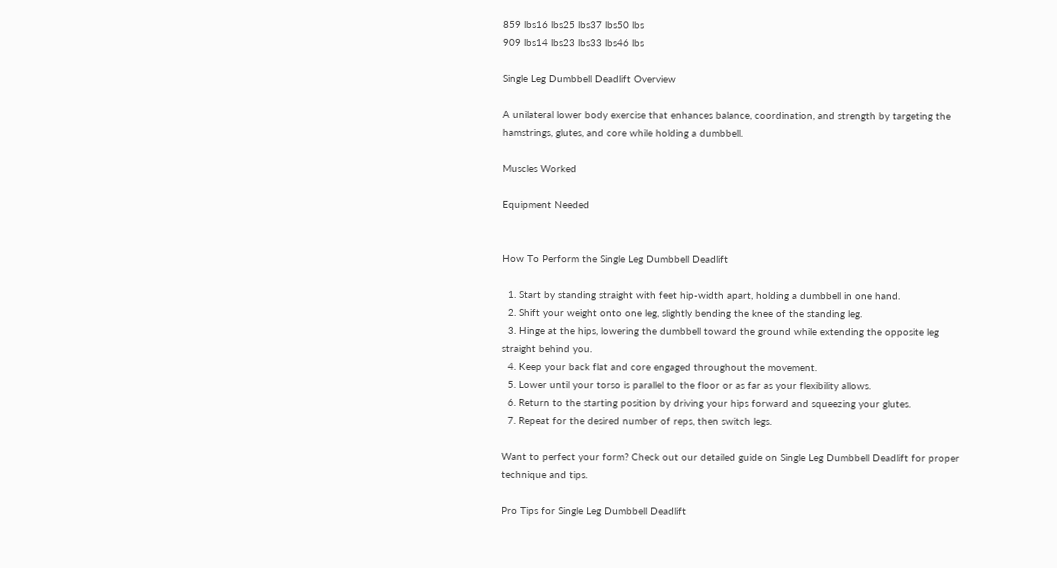859 lbs16 lbs25 lbs37 lbs50 lbs
909 lbs14 lbs23 lbs33 lbs46 lbs

Single Leg Dumbbell Deadlift Overview

A unilateral lower body exercise that enhances balance, coordination, and strength by targeting the hamstrings, glutes, and core while holding a dumbbell.

Muscles Worked

Equipment Needed


How To Perform the Single Leg Dumbbell Deadlift

  1. Start by standing straight with feet hip-width apart, holding a dumbbell in one hand.
  2. Shift your weight onto one leg, slightly bending the knee of the standing leg.
  3. Hinge at the hips, lowering the dumbbell toward the ground while extending the opposite leg straight behind you.
  4. Keep your back flat and core engaged throughout the movement.
  5. Lower until your torso is parallel to the floor or as far as your flexibility allows.
  6. Return to the starting position by driving your hips forward and squeezing your glutes.
  7. Repeat for the desired number of reps, then switch legs.

Want to perfect your form? Check out our detailed guide on Single Leg Dumbbell Deadlift for proper technique and tips.

Pro Tips for Single Leg Dumbbell Deadlift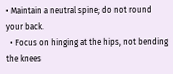• Maintain a neutral spine; do not round your back.
  • Focus on hinging at the hips, not bending the knees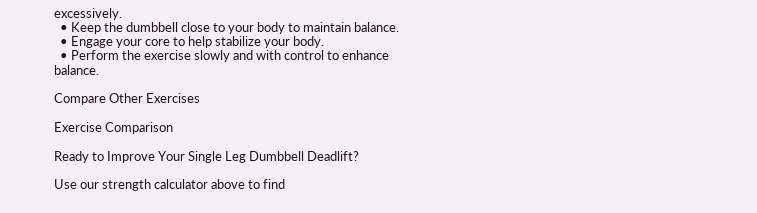excessively.
  • Keep the dumbbell close to your body to maintain balance.
  • Engage your core to help stabilize your body.
  • Perform the exercise slowly and with control to enhance balance.

Compare Other Exercises

Exercise Comparison

Ready to Improve Your Single Leg Dumbbell Deadlift?

Use our strength calculator above to find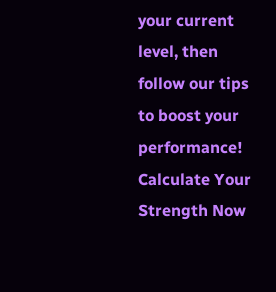your current level, then follow our tips to boost your performance! Calculate Your Strength Now